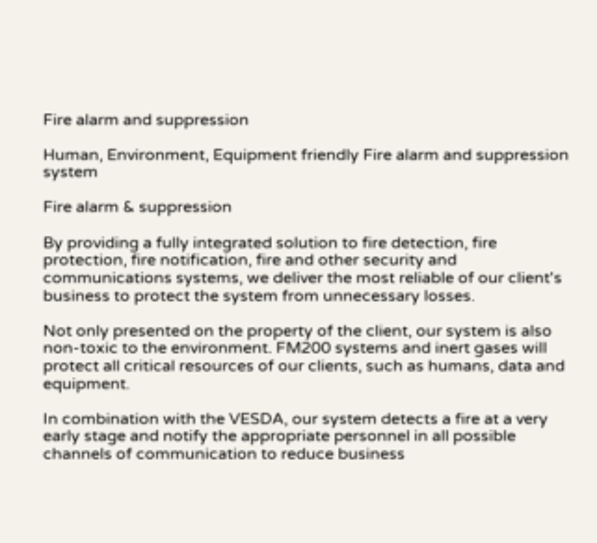Fire alarm and suppression

Human, Environment, Equipment friendly Fire alarm and suppression system

Fire alarm & suppression

By providing a fully integrated solution to fire detection, fire protection, fire notification, fire and other security and communications systems, we deliver the most reliable of our client's business to protect the system from unnecessary losses.

Not only presented on the property of the client, our system is also non-toxic to the environment. FM200 systems and inert gases will protect all critical resources of our clients, such as humans, data and equipment.

In combination with the VESDA, our system detects a fire at a very early stage and notify the appropriate personnel in all possible channels of communication to reduce business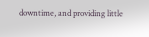downtime, and providing little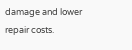damage and lower repair costs.